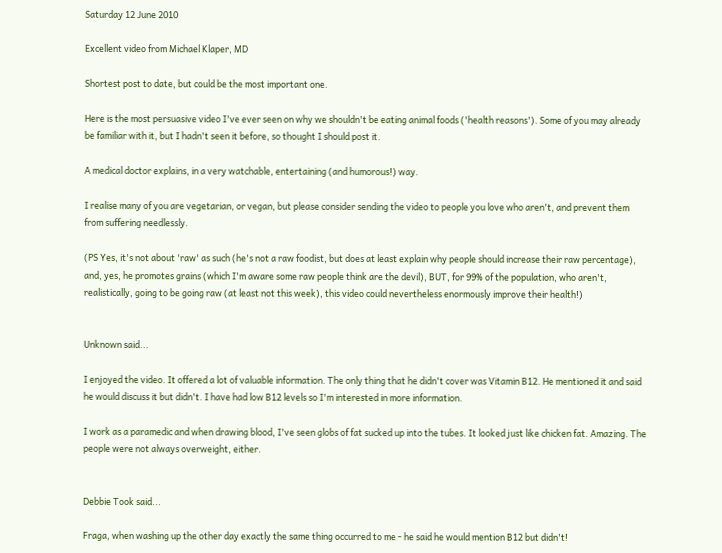Saturday 12 June 2010

Excellent video from Michael Klaper, MD

Shortest post to date, but could be the most important one.

Here is the most persuasive video I've ever seen on why we shouldn't be eating animal foods ('health reasons'). Some of you may already be familiar with it, but I hadn't seen it before, so thought I should post it.

A medical doctor explains, in a very watchable, entertaining (and humorous!) way.

I realise many of you are vegetarian, or vegan, but please consider sending the video to people you love who aren't, and prevent them from suffering needlessly.

(PS Yes, it's not about 'raw' as such (he's not a raw foodist, but does at least explain why people should increase their raw percentage), and, yes, he promotes grains (which I'm aware some raw people think are the devil), BUT, for 99% of the population, who aren't, realistically, going to be going raw (at least not this week), this video could nevertheless enormously improve their health!)


Unknown said...

I enjoyed the video. It offered a lot of valuable information. The only thing that he didn't cover was Vitamin B12. He mentioned it and said he would discuss it but didn't. I have had low B12 levels so I'm interested in more information.

I work as a paramedic and when drawing blood, I've seen globs of fat sucked up into the tubes. It looked just like chicken fat. Amazing. The people were not always overweight, either.


Debbie Took said...

Fraga, when washing up the other day exactly the same thing occurred to me - he said he would mention B12 but didn't!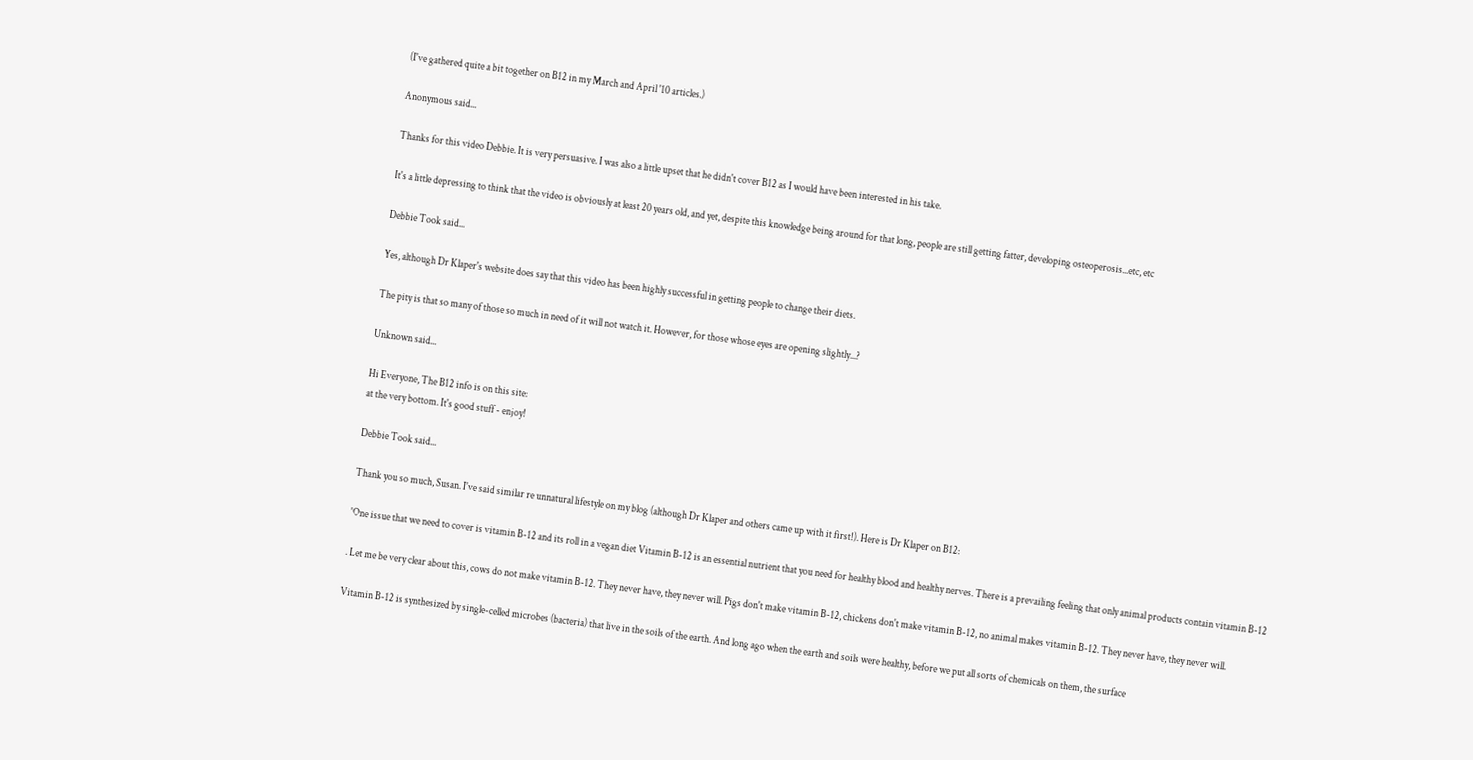(I've gathered quite a bit together on B12 in my March and April '10 articles.)

Anonymous said...

Thanks for this video Debbie. It is very persuasive. I was also a little upset that he didn't cover B12 as I would have been interested in his take.

It's a little depressing to think that the video is obviously at least 20 years old, and yet, despite this knowledge being around for that long, people are still getting fatter, developing osteoperosis...etc, etc

Debbie Took said...

Yes, although Dr Klaper's website does say that this video has been highly successful in getting people to change their diets.

The pity is that so many of those so much in need of it will not watch it. However, for those whose eyes are opening slightly...?

Unknown said...

Hi Everyone, The B12 info is on this site:
at the very bottom. It's good stuff - enjoy!

Debbie Took said...

Thank you so much, Susan. I've said similar re unnatural lifestyle on my blog (although Dr Klaper and others came up with it first!). Here is Dr Klaper on B12:

'One issue that we need to cover is vitamin B-12 and its roll in a vegan diet Vitamin B-12 is an essential nutrient that you need for healthy blood and healthy nerves. There is a prevailing feeling that only animal products contain vitamin B-12

. Let me be very clear about this, cows do not make vitamin B-12. They never have, they never will. Pigs don't make vitamin B-12, chickens don't make vitamin B-12, no animal makes vitamin B-12. They never have, they never will.

Vitamin B-12 is synthesized by single-celled microbes (bacteria) that live in the soils of the earth. And long ago when the earth and soils were healthy, before we put all sorts of chemicals on them, the surface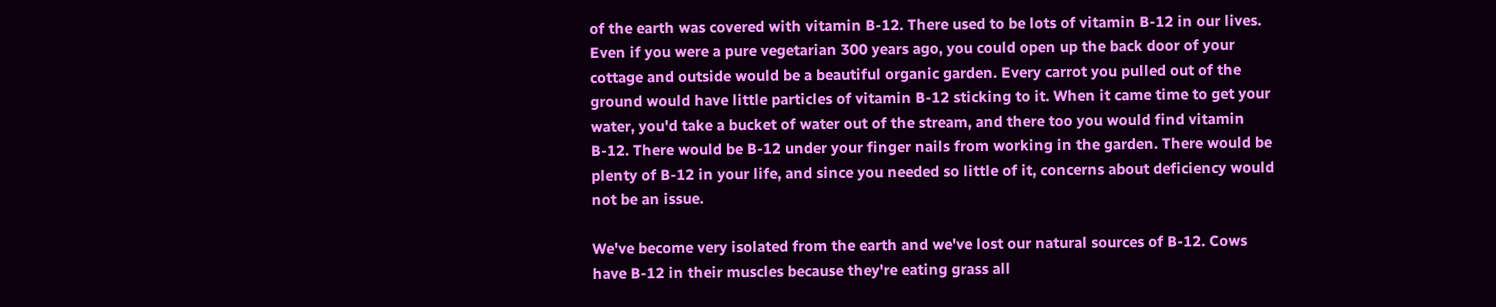of the earth was covered with vitamin B-12. There used to be lots of vitamin B-12 in our lives. Even if you were a pure vegetarian 300 years ago, you could open up the back door of your cottage and outside would be a beautiful organic garden. Every carrot you pulled out of the ground would have little particles of vitamin B-12 sticking to it. When it came time to get your water, you'd take a bucket of water out of the stream, and there too you would find vitamin B-12. There would be B-12 under your finger nails from working in the garden. There would be plenty of B-12 in your life, and since you needed so little of it, concerns about deficiency would not be an issue.

We've become very isolated from the earth and we've lost our natural sources of B-12. Cows have B-12 in their muscles because they're eating grass all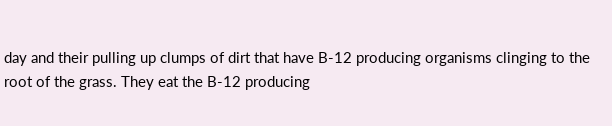day and their pulling up clumps of dirt that have B-12 producing organisms clinging to the root of the grass. They eat the B-12 producing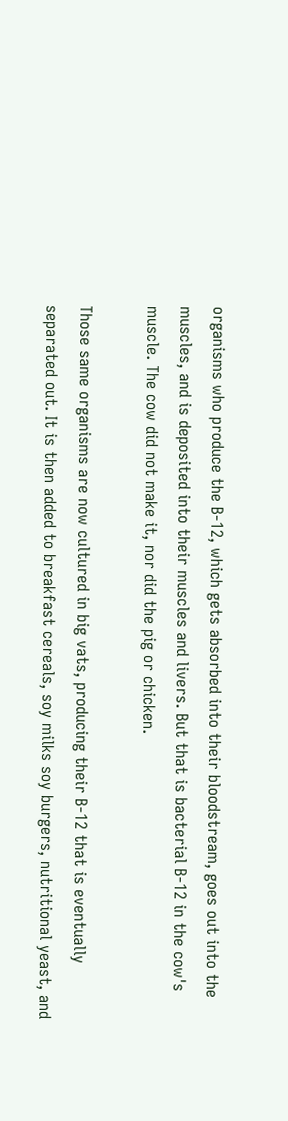organisms who produce the B-12, which gets absorbed into their bloodstream, goes out into the muscles, and is deposited into their muscles and livers. But that is bacterial B-12 in the cow's muscle. The cow did not make it, nor did the pig or chicken.

Those same organisms are now cultured in big vats, producing their B-12 that is eventually separated out. It is then added to breakfast cereals, soy milks soy burgers, nutritional yeast, and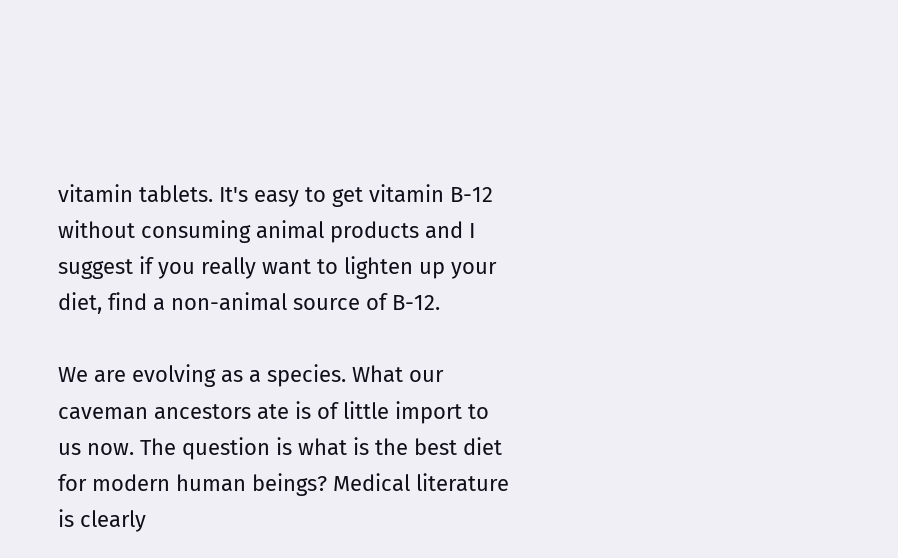vitamin tablets. It's easy to get vitamin B-12 without consuming animal products and I suggest if you really want to lighten up your diet, find a non-animal source of B-12.

We are evolving as a species. What our caveman ancestors ate is of little import to us now. The question is what is the best diet for modern human beings? Medical literature is clearly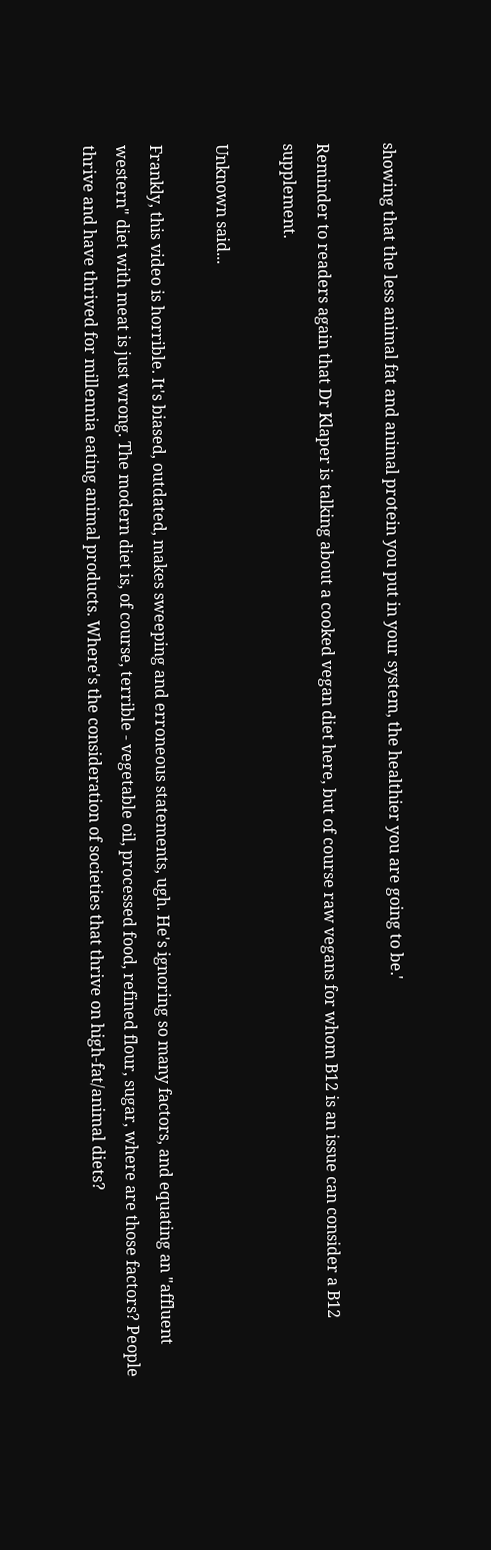showing that the less animal fat and animal protein you put in your system, the healthier you are going to be.'

Reminder to readers again that Dr Klaper is talking about a cooked vegan diet here, but of course raw vegans for whom B12 is an issue can consider a B12 supplement.

Unknown said...

Frankly, this video is horrible. It's biased, outdated, makes sweeping and erroneous statements, ugh. He's ignoring so many factors, and equating an "affluent western" diet with meat is just wrong. The modern diet is, of course, terrible - vegetable oil, processed food, refined flour, sugar, where are those factors? People thrive and have thrived for millennia eating animal products. Where's the consideration of societies that thrive on high-fat/animal diets?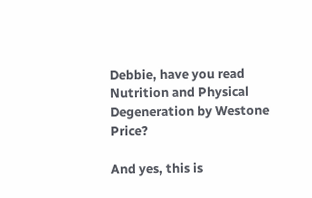Debbie, have you read Nutrition and Physical Degeneration by Westone Price?

And yes, this is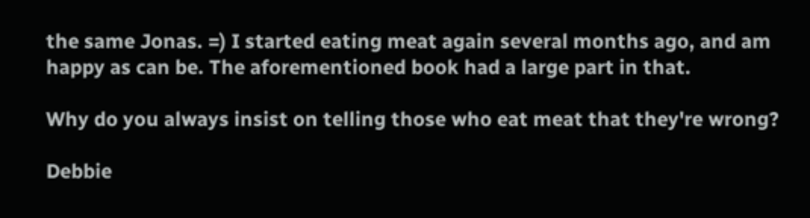the same Jonas. =) I started eating meat again several months ago, and am happy as can be. The aforementioned book had a large part in that.

Why do you always insist on telling those who eat meat that they're wrong?

Debbie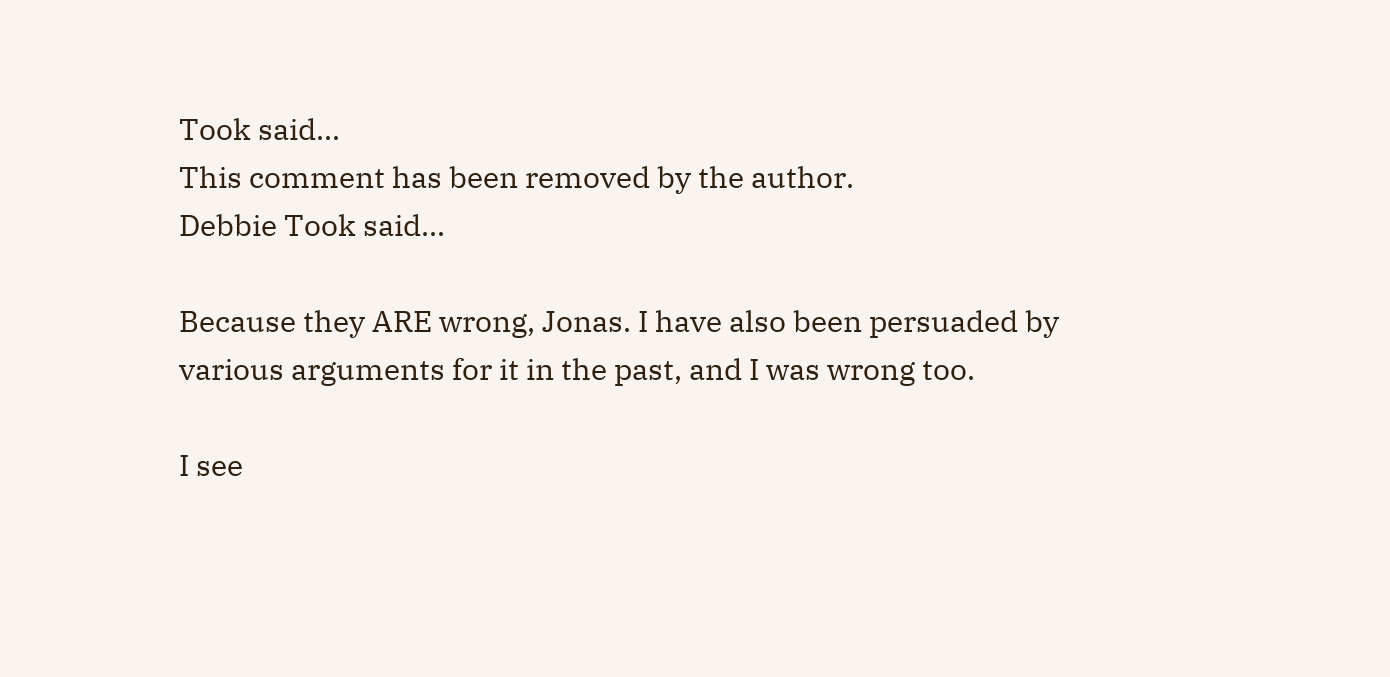Took said...
This comment has been removed by the author.
Debbie Took said...

Because they ARE wrong, Jonas. I have also been persuaded by various arguments for it in the past, and I was wrong too.

I see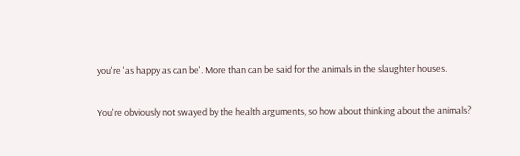you're 'as happy as can be'. More than can be said for the animals in the slaughter houses.

You're obviously not swayed by the health arguments, so how about thinking about the animals?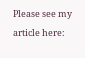Please see my article here: